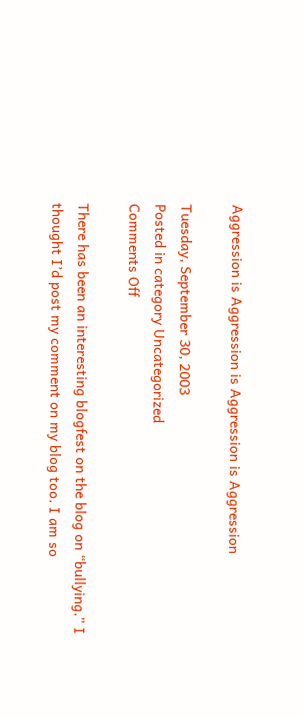Aggression is Aggression is Aggression is Aggression

Tuesday, September 30, 2003
Posted in category Uncategorized
Comments Off

There has been an interesting blogfest on the blog on “bullying.” I thought I’d post my comment on my blog too. I am so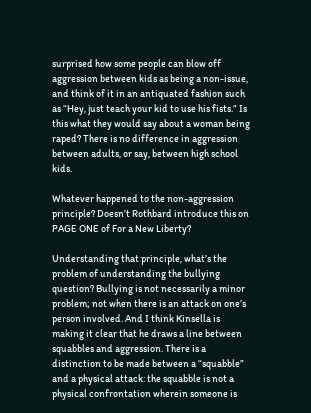surprised how some people can blow off aggression between kids as being a non-issue, and think of it in an antiquated fashion such as “Hey, just teach your kid to use his fists.” Is this what they would say about a woman being raped? There is no difference in aggression between adults, or say, between high school kids.

Whatever happened to the non-aggression principle? Doesn’t Rothbard introduce this on PAGE ONE of For a New Liberty?

Understanding that principle, what’s the problem of understanding the bullying question? Bullying is not necessarily a minor problem; not when there is an attack on one’s person involved. And I think Kinsella is making it clear that he draws a line between squabbles and aggression. There is a distinction to be made between a “squabble” and a physical attack: the squabble is not a physical confrontation wherein someone is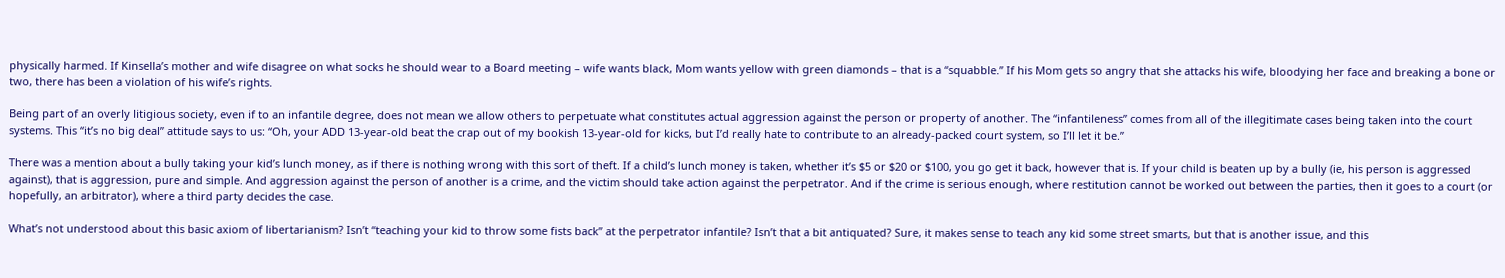physically harmed. If Kinsella’s mother and wife disagree on what socks he should wear to a Board meeting – wife wants black, Mom wants yellow with green diamonds – that is a “squabble.” If his Mom gets so angry that she attacks his wife, bloodying her face and breaking a bone or two, there has been a violation of his wife’s rights.

Being part of an overly litigious society, even if to an infantile degree, does not mean we allow others to perpetuate what constitutes actual aggression against the person or property of another. The “infantileness” comes from all of the illegitimate cases being taken into the court systems. This “it’s no big deal” attitude says to us: “Oh, your ADD 13-year-old beat the crap out of my bookish 13-year-old for kicks, but I’d really hate to contribute to an already-packed court system, so I’ll let it be.”

There was a mention about a bully taking your kid’s lunch money, as if there is nothing wrong with this sort of theft. If a child’s lunch money is taken, whether it’s $5 or $20 or $100, you go get it back, however that is. If your child is beaten up by a bully (ie, his person is aggressed against), that is aggression, pure and simple. And aggression against the person of another is a crime, and the victim should take action against the perpetrator. And if the crime is serious enough, where restitution cannot be worked out between the parties, then it goes to a court (or hopefully, an arbitrator), where a third party decides the case.

What’s not understood about this basic axiom of libertarianism? Isn’t “teaching your kid to throw some fists back” at the perpetrator infantile? Isn’t that a bit antiquated? Sure, it makes sense to teach any kid some street smarts, but that is another issue, and this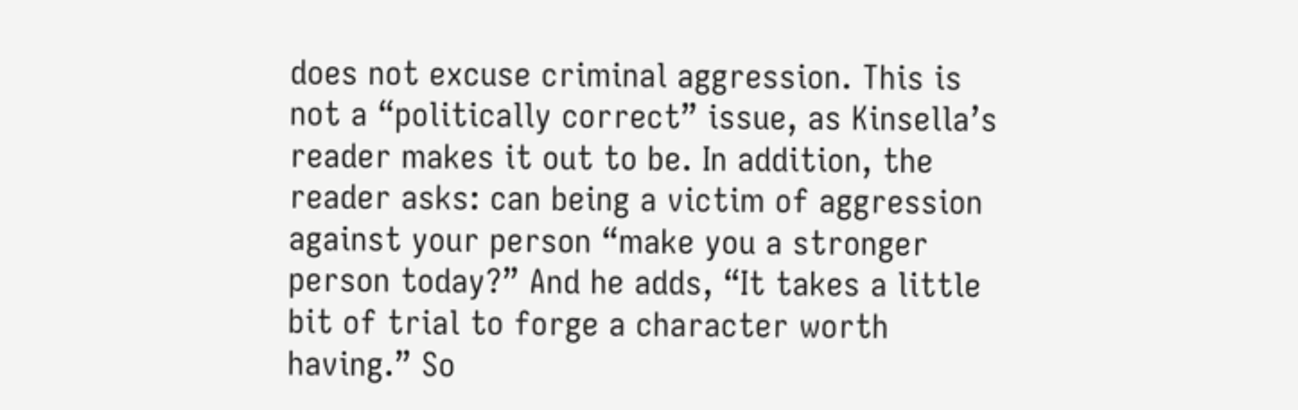does not excuse criminal aggression. This is not a “politically correct” issue, as Kinsella’s reader makes it out to be. In addition, the reader asks: can being a victim of aggression against your person “make you a stronger person today?” And he adds, “It takes a little bit of trial to forge a character worth having.” So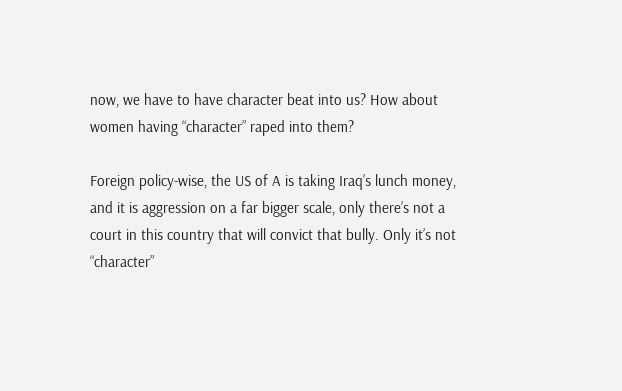now, we have to have character beat into us? How about women having “character” raped into them?

Foreign policy-wise, the US of A is taking Iraq’s lunch money, and it is aggression on a far bigger scale, only there’s not a court in this country that will convict that bully. Only it’s not “character”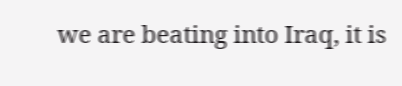we are beating into Iraq, it is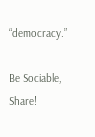“democracy.”

Be Sociable, Share!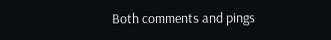Both comments and pings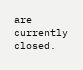are currently closed.